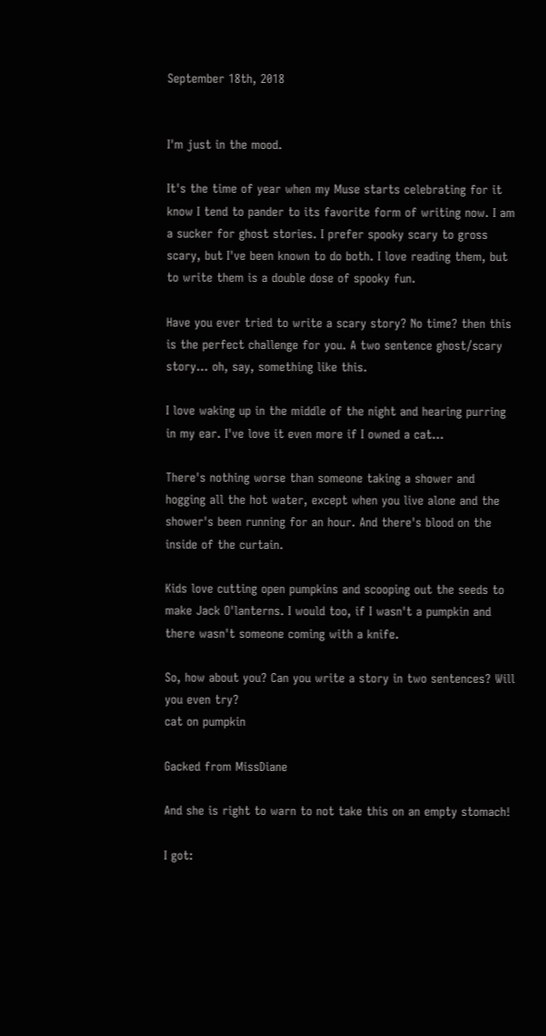September 18th, 2018


I'm just in the mood.

It's the time of year when my Muse starts celebrating for it know I tend to pander to its favorite form of writing now. I am a sucker for ghost stories. I prefer spooky scary to gross scary, but I've been known to do both. I love reading them, but to write them is a double dose of spooky fun.

Have you ever tried to write a scary story? No time? then this is the perfect challenge for you. A two sentence ghost/scary story... oh, say, something like this.

I love waking up in the middle of the night and hearing purring in my ear. I've love it even more if I owned a cat...

There's nothing worse than someone taking a shower and hogging all the hot water, except when you live alone and the shower's been running for an hour. And there's blood on the inside of the curtain.

Kids love cutting open pumpkins and scooping out the seeds to make Jack O'lanterns. I would too, if I wasn't a pumpkin and there wasn't someone coming with a knife.

So, how about you? Can you write a story in two sentences? Will you even try?
cat on pumpkin

Gacked from MissDiane

And she is right to warn to not take this on an empty stomach!

I got: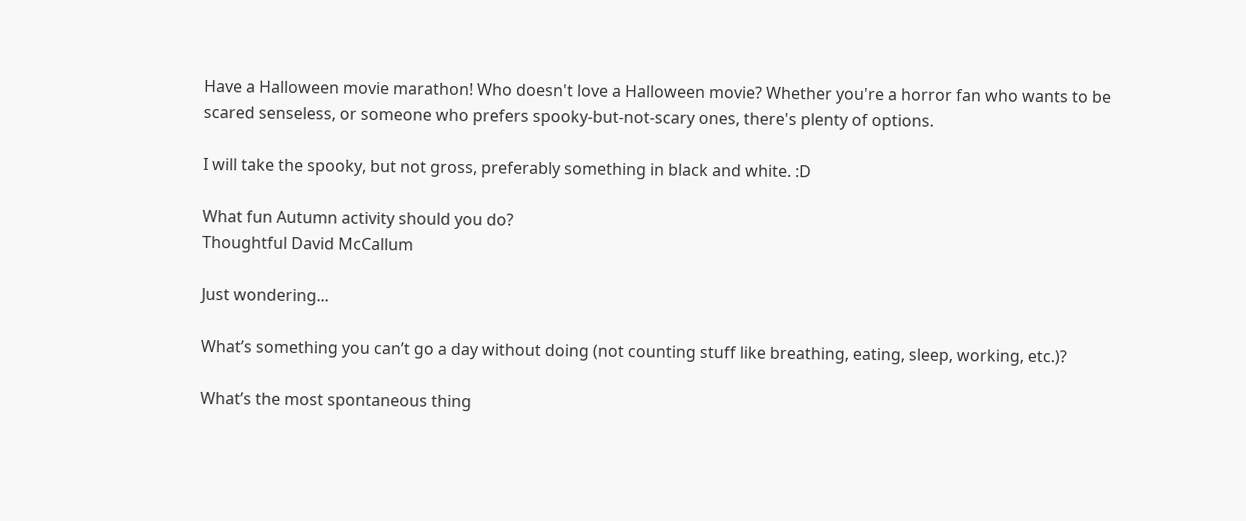Have a Halloween movie marathon! Who doesn't love a Halloween movie? Whether you're a horror fan who wants to be scared senseless, or someone who prefers spooky-but-not-scary ones, there's plenty of options.

I will take the spooky, but not gross, preferably something in black and white. :D

What fun Autumn activity should you do?
Thoughtful David McCallum

Just wondering...

What’s something you can’t go a day without doing (not counting stuff like breathing, eating, sleep, working, etc.)?

What’s the most spontaneous thing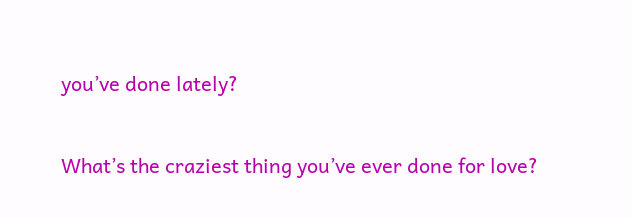you’ve done lately?

What’s the craziest thing you’ve ever done for love?